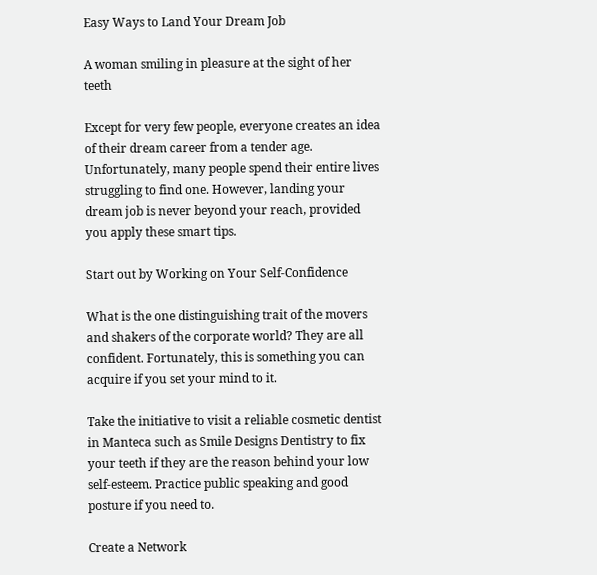Easy Ways to Land Your Dream Job

A woman smiling in pleasure at the sight of her teeth

Except for very few people, everyone creates an idea of their dream career from a tender age. Unfortunately, many people spend their entire lives struggling to find one. However, landing your dream job is never beyond your reach, provided you apply these smart tips.

Start out by Working on Your Self-Confidence

What is the one distinguishing trait of the movers and shakers of the corporate world? They are all confident. Fortunately, this is something you can acquire if you set your mind to it.

Take the initiative to visit a reliable cosmetic dentist in Manteca such as Smile Designs Dentistry to fix your teeth if they are the reason behind your low self-esteem. Practice public speaking and good posture if you need to.

Create a Network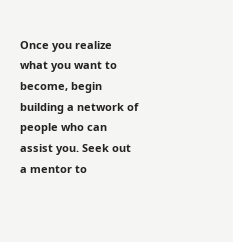Once you realize what you want to become, begin building a network of people who can assist you. Seek out a mentor to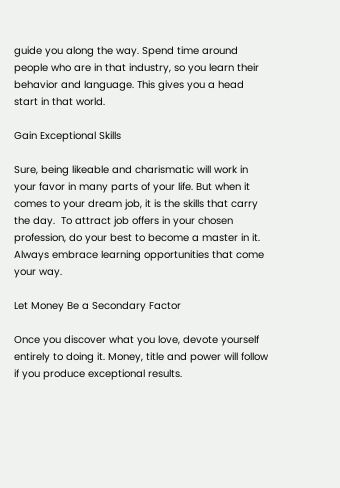guide you along the way. Spend time around people who are in that industry, so you learn their behavior and language. This gives you a head start in that world.

Gain Exceptional Skills

Sure, being likeable and charismatic will work in your favor in many parts of your life. But when it comes to your dream job, it is the skills that carry the day.  To attract job offers in your chosen profession, do your best to become a master in it. Always embrace learning opportunities that come your way.

Let Money Be a Secondary Factor

Once you discover what you love, devote yourself entirely to doing it. Money, title and power will follow if you produce exceptional results.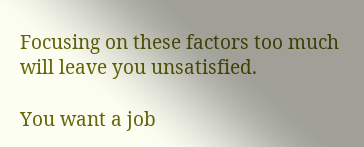Focusing on these factors too much will leave you unsatisfied.

You want a job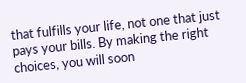that fulfills your life, not one that just pays your bills. By making the right choices, you will soon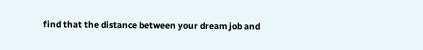find that the distance between your dream job and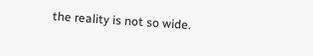the reality is not so wide.